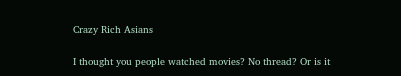Crazy Rich Asians

I thought you people watched movies? No thread? Or is it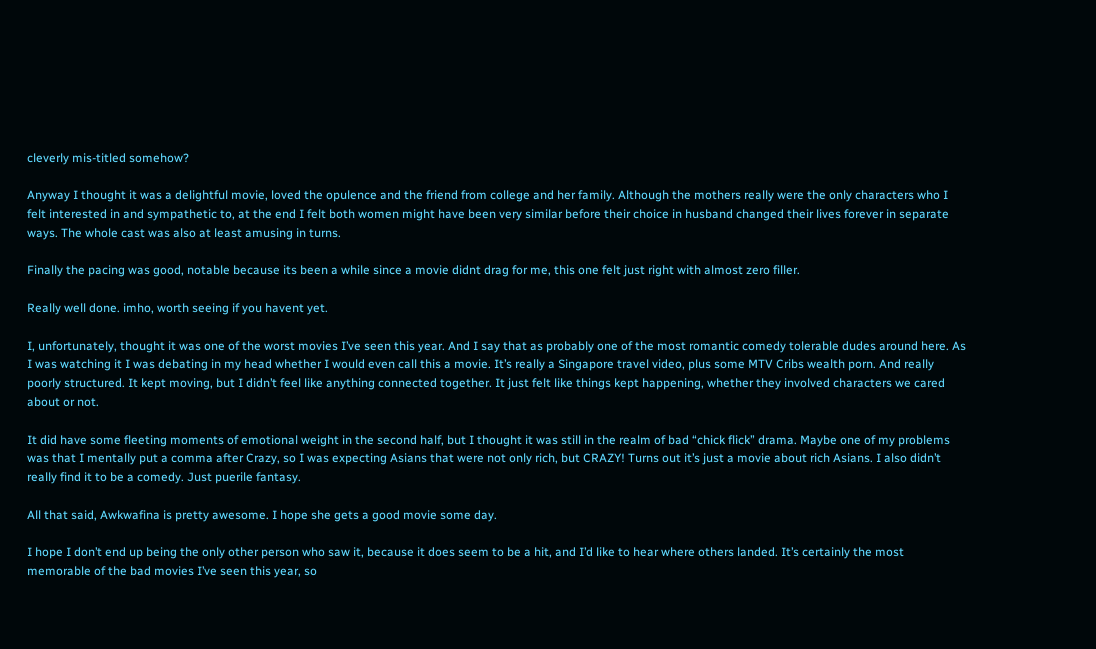cleverly mis-titled somehow?

Anyway I thought it was a delightful movie, loved the opulence and the friend from college and her family. Although the mothers really were the only characters who I felt interested in and sympathetic to, at the end I felt both women might have been very similar before their choice in husband changed their lives forever in separate ways. The whole cast was also at least amusing in turns.

Finally the pacing was good, notable because its been a while since a movie didnt drag for me, this one felt just right with almost zero filler.

Really well done. imho, worth seeing if you havent yet.

I, unfortunately, thought it was one of the worst movies I’ve seen this year. And I say that as probably one of the most romantic comedy tolerable dudes around here. As I was watching it I was debating in my head whether I would even call this a movie. It’s really a Singapore travel video, plus some MTV Cribs wealth porn. And really poorly structured. It kept moving, but I didn’t feel like anything connected together. It just felt like things kept happening, whether they involved characters we cared about or not.

It did have some fleeting moments of emotional weight in the second half, but I thought it was still in the realm of bad “chick flick” drama. Maybe one of my problems was that I mentally put a comma after Crazy, so I was expecting Asians that were not only rich, but CRAZY! Turns out it’s just a movie about rich Asians. I also didn’t really find it to be a comedy. Just puerile fantasy.

All that said, Awkwafina is pretty awesome. I hope she gets a good movie some day.

I hope I don’t end up being the only other person who saw it, because it does seem to be a hit, and I’d like to hear where others landed. It’s certainly the most memorable of the bad movies I’ve seen this year, so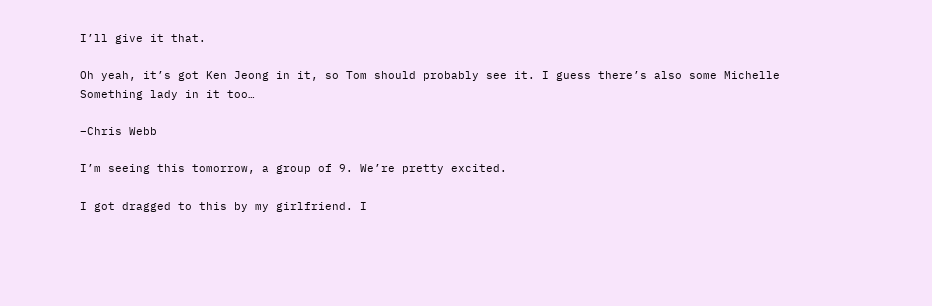I’ll give it that.

Oh yeah, it’s got Ken Jeong in it, so Tom should probably see it. I guess there’s also some Michelle Something lady in it too…

–Chris Webb

I’m seeing this tomorrow, a group of 9. We’re pretty excited.

I got dragged to this by my girlfriend. I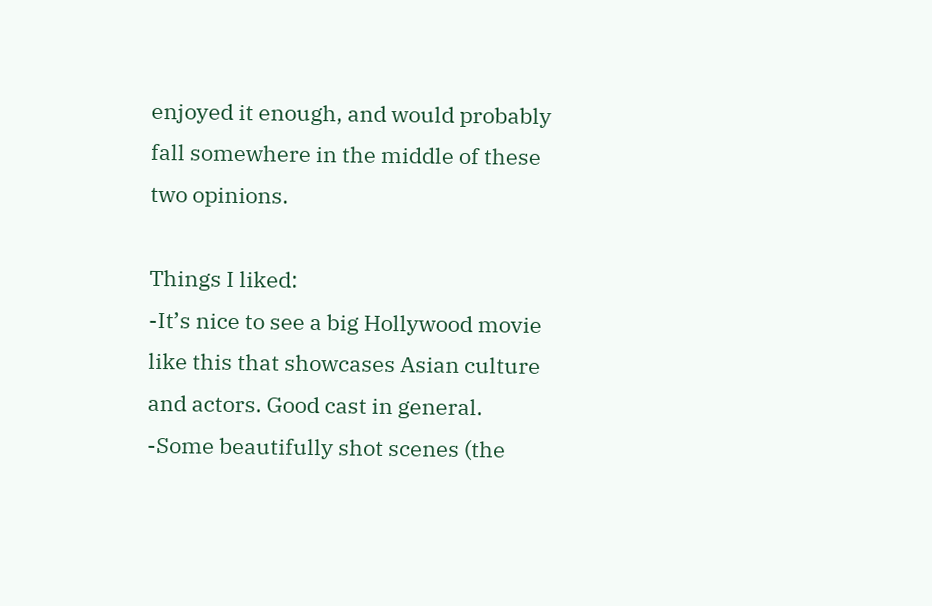enjoyed it enough, and would probably fall somewhere in the middle of these two opinions.

Things I liked:
-It’s nice to see a big Hollywood movie like this that showcases Asian culture and actors. Good cast in general.
-Some beautifully shot scenes (the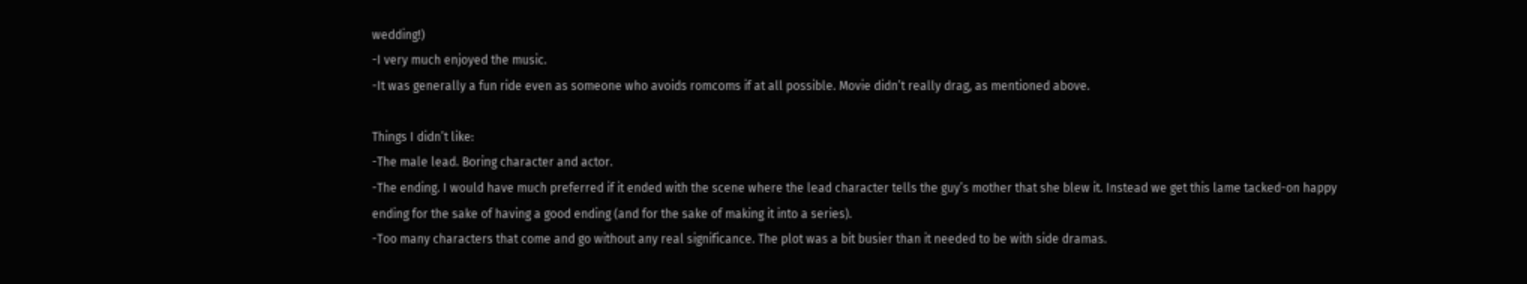wedding!)
-I very much enjoyed the music.
-It was generally a fun ride even as someone who avoids romcoms if at all possible. Movie didn’t really drag, as mentioned above.

Things I didn’t like:
-The male lead. Boring character and actor.
-The ending. I would have much preferred if it ended with the scene where the lead character tells the guy’s mother that she blew it. Instead we get this lame tacked-on happy ending for the sake of having a good ending (and for the sake of making it into a series).
-Too many characters that come and go without any real significance. The plot was a bit busier than it needed to be with side dramas.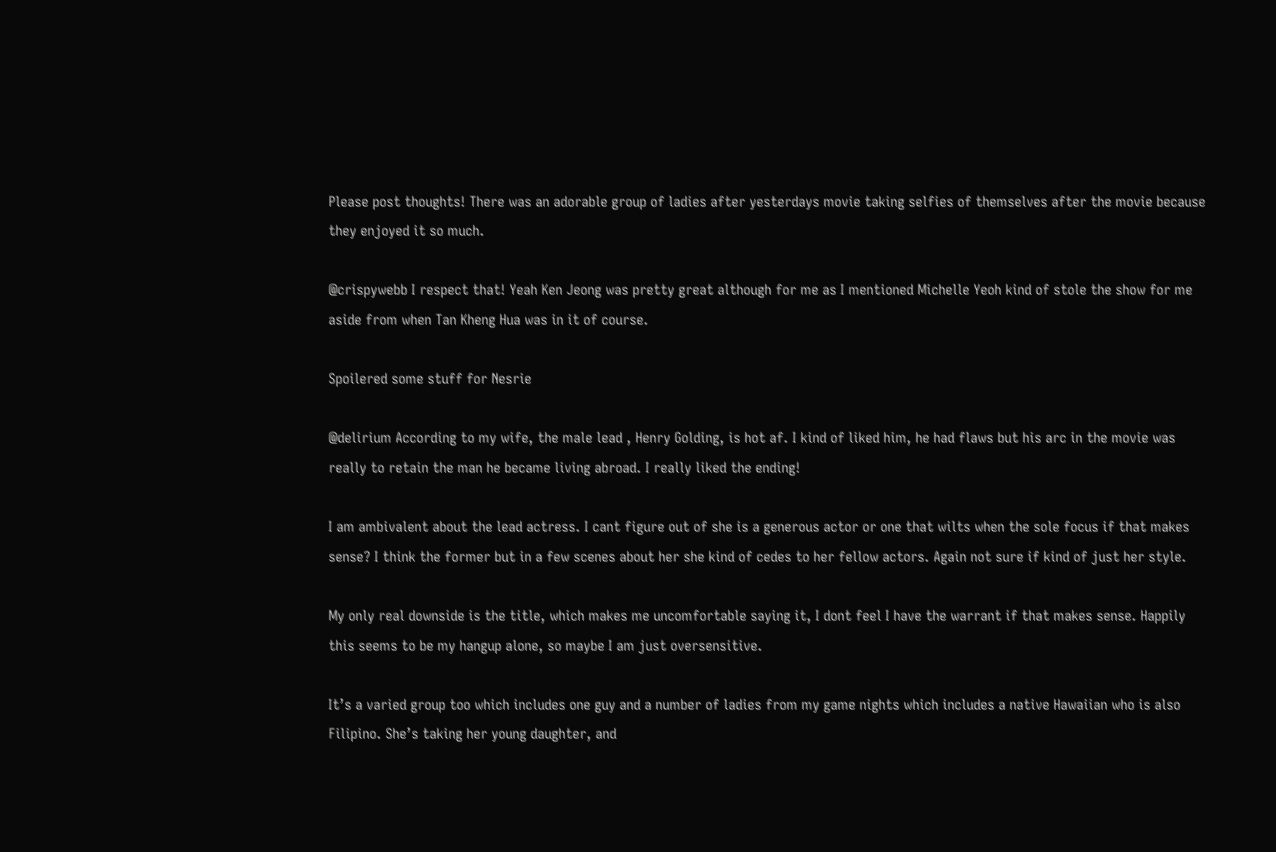Please post thoughts! There was an adorable group of ladies after yesterdays movie taking selfies of themselves after the movie because they enjoyed it so much.

@crispywebb I respect that! Yeah Ken Jeong was pretty great although for me as I mentioned Michelle Yeoh kind of stole the show for me aside from when Tan Kheng Hua was in it of course.

Spoilered some stuff for Nesrie

@delirium According to my wife, the male lead , Henry Golding, is hot af. I kind of liked him, he had flaws but his arc in the movie was really to retain the man he became living abroad. I really liked the ending!

I am ambivalent about the lead actress. I cant figure out of she is a generous actor or one that wilts when the sole focus if that makes sense? I think the former but in a few scenes about her she kind of cedes to her fellow actors. Again not sure if kind of just her style.

My only real downside is the title, which makes me uncomfortable saying it, I dont feel I have the warrant if that makes sense. Happily this seems to be my hangup alone, so maybe I am just oversensitive.

It’s a varied group too which includes one guy and a number of ladies from my game nights which includes a native Hawaiian who is also Filipino. She’s taking her young daughter, and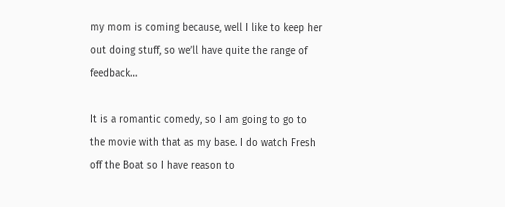my mom is coming because, well I like to keep her out doing stuff, so we’ll have quite the range of feedback…

It is a romantic comedy, so I am going to go to the movie with that as my base. I do watch Fresh off the Boat so I have reason to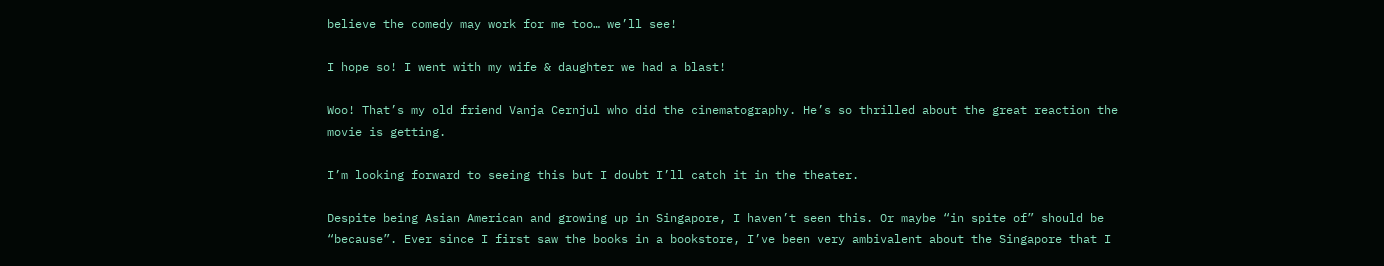believe the comedy may work for me too… we’ll see!

I hope so! I went with my wife & daughter we had a blast!

Woo! That’s my old friend Vanja Cernjul who did the cinematography. He’s so thrilled about the great reaction the movie is getting.

I’m looking forward to seeing this but I doubt I’ll catch it in the theater.

Despite being Asian American and growing up in Singapore, I haven’t seen this. Or maybe “in spite of” should be “because”. Ever since I first saw the books in a bookstore, I’ve been very ambivalent about the Singapore that I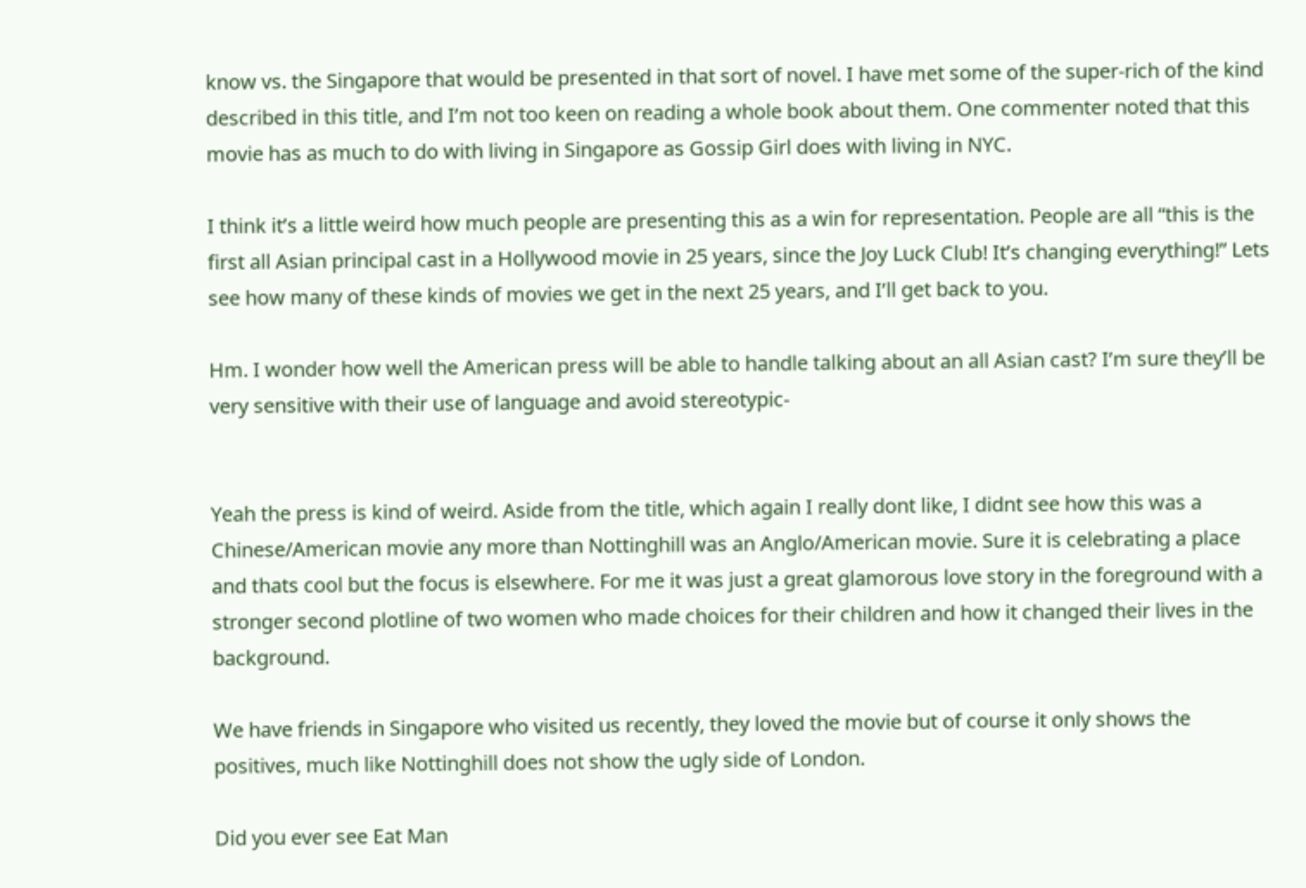know vs. the Singapore that would be presented in that sort of novel. I have met some of the super-rich of the kind described in this title, and I’m not too keen on reading a whole book about them. One commenter noted that this movie has as much to do with living in Singapore as Gossip Girl does with living in NYC.

I think it’s a little weird how much people are presenting this as a win for representation. People are all “this is the first all Asian principal cast in a Hollywood movie in 25 years, since the Joy Luck Club! It’s changing everything!” Lets see how many of these kinds of movies we get in the next 25 years, and I’ll get back to you.

Hm. I wonder how well the American press will be able to handle talking about an all Asian cast? I’m sure they’ll be very sensitive with their use of language and avoid stereotypic-


Yeah the press is kind of weird. Aside from the title, which again I really dont like, I didnt see how this was a Chinese/American movie any more than Nottinghill was an Anglo/American movie. Sure it is celebrating a place and thats cool but the focus is elsewhere. For me it was just a great glamorous love story in the foreground with a stronger second plotline of two women who made choices for their children and how it changed their lives in the background.

We have friends in Singapore who visited us recently, they loved the movie but of course it only shows the positives, much like Nottinghill does not show the ugly side of London.

Did you ever see Eat Man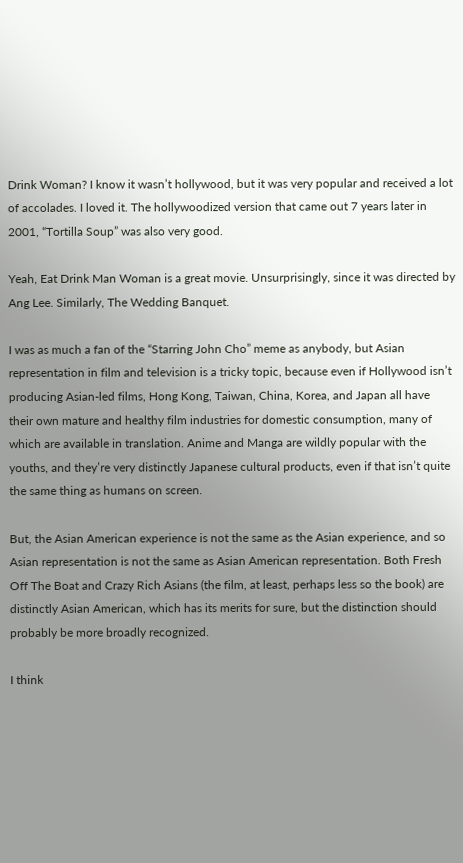Drink Woman? I know it wasn’t hollywood, but it was very popular and received a lot of accolades. I loved it. The hollywoodized version that came out 7 years later in 2001, “Tortilla Soup” was also very good.

Yeah, Eat Drink Man Woman is a great movie. Unsurprisingly, since it was directed by Ang Lee. Similarly, The Wedding Banquet.

I was as much a fan of the “Starring John Cho” meme as anybody, but Asian representation in film and television is a tricky topic, because even if Hollywood isn’t producing Asian-led films, Hong Kong, Taiwan, China, Korea, and Japan all have their own mature and healthy film industries for domestic consumption, many of which are available in translation. Anime and Manga are wildly popular with the youths, and they’re very distinctly Japanese cultural products, even if that isn’t quite the same thing as humans on screen.

But, the Asian American experience is not the same as the Asian experience, and so Asian representation is not the same as Asian American representation. Both Fresh Off The Boat and Crazy Rich Asians (the film, at least, perhaps less so the book) are distinctly Asian American, which has its merits for sure, but the distinction should probably be more broadly recognized.

I think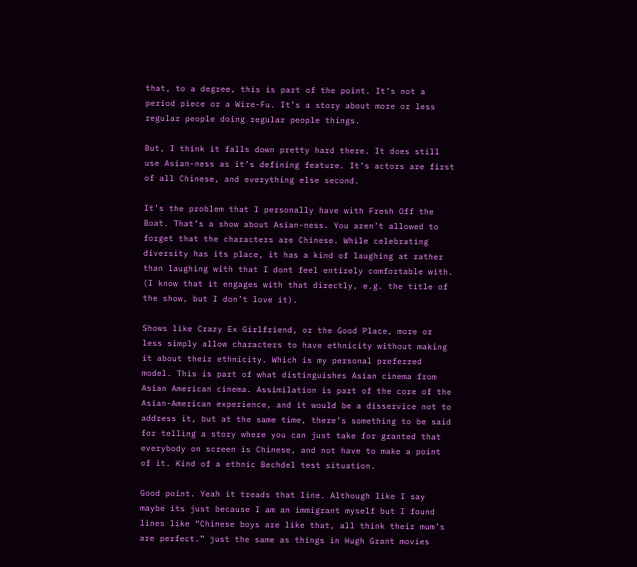that, to a degree, this is part of the point. It’s not a period piece or a Wire-Fu. It’s a story about more or less regular people doing regular people things.

But, I think it falls down pretty hard there. It does still use Asian-ness as it’s defining feature. It’s actors are first of all Chinese, and everything else second.

It’s the problem that I personally have with Fresh Off the Boat. That’s a show about Asian-ness. You aren’t allowed to forget that the characters are Chinese. While celebrating diversity has its place, it has a kind of laughing at rather than laughing with that I dont feel entirely comfortable with. (I know that it engages with that directly, e.g. the title of the show, but I don’t love it).

Shows like Crazy Ex Girlfriend, or the Good Place, more or less simply allow characters to have ethnicity without making it about their ethnicity. Which is my personal preferred model. This is part of what distinguishes Asian cinema from Asian American cinema. Assimilation is part of the core of the Asian-American experience, and it would be a disservice not to address it, but at the same time, there’s something to be said for telling a story where you can just take for granted that everybody on screen is Chinese, and not have to make a point of it. Kind of a ethnic Bechdel test situation.

Good point. Yeah it treads that line. Although like I say maybe its just because I am an immigrant myself but I found lines like “Chinese boys are like that, all think their mum’s are perfect.” just the same as things in Hugh Grant movies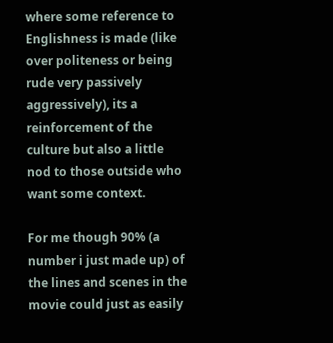where some reference to Englishness is made (like over politeness or being rude very passively aggressively), its a reinforcement of the culture but also a little nod to those outside who want some context.

For me though 90% (a number i just made up) of the lines and scenes in the movie could just as easily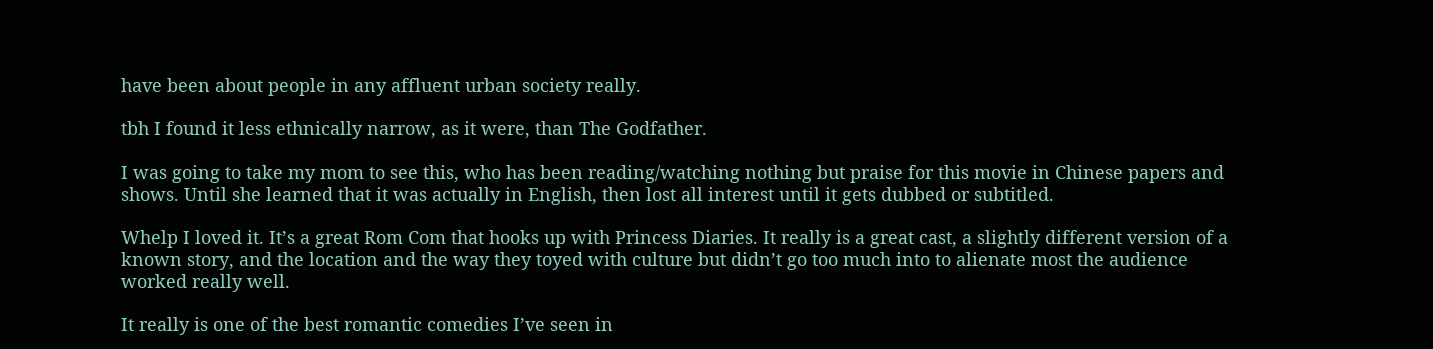have been about people in any affluent urban society really.

tbh I found it less ethnically narrow, as it were, than The Godfather.

I was going to take my mom to see this, who has been reading/watching nothing but praise for this movie in Chinese papers and shows. Until she learned that it was actually in English, then lost all interest until it gets dubbed or subtitled.

Whelp I loved it. It’s a great Rom Com that hooks up with Princess Diaries. It really is a great cast, a slightly different version of a known story, and the location and the way they toyed with culture but didn’t go too much into to alienate most the audience worked really well.

It really is one of the best romantic comedies I’ve seen in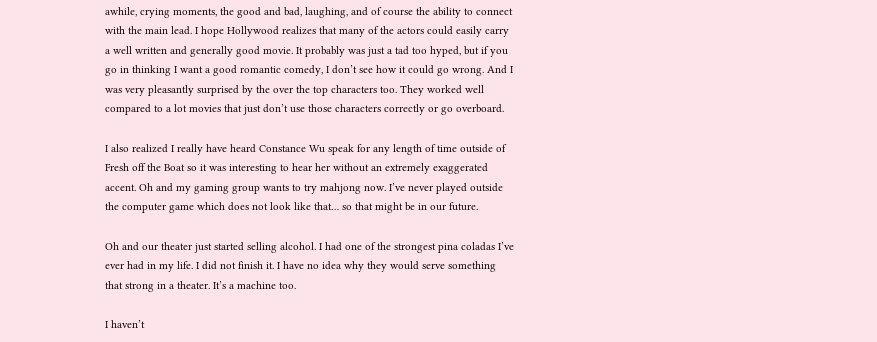awhile, crying moments, the good and bad, laughing, and of course the ability to connect with the main lead. I hope Hollywood realizes that many of the actors could easily carry a well written and generally good movie. It probably was just a tad too hyped, but if you go in thinking I want a good romantic comedy, I don’t see how it could go wrong. And I was very pleasantly surprised by the over the top characters too. They worked well compared to a lot movies that just don’t use those characters correctly or go overboard.

I also realized I really have heard Constance Wu speak for any length of time outside of Fresh off the Boat so it was interesting to hear her without an extremely exaggerated accent. Oh and my gaming group wants to try mahjong now. I’ve never played outside the computer game which does not look like that… so that might be in our future.

Oh and our theater just started selling alcohol. I had one of the strongest pina coladas I’ve ever had in my life. I did not finish it. I have no idea why they would serve something that strong in a theater. It’s a machine too.

I haven’t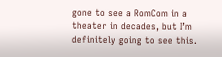gone to see a RomCom in a theater in decades, but I’m definitely going to see this.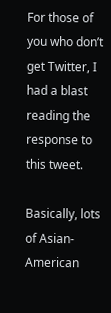For those of you who don’t get Twitter, I had a blast reading the response to this tweet.

Basically, lots of Asian-American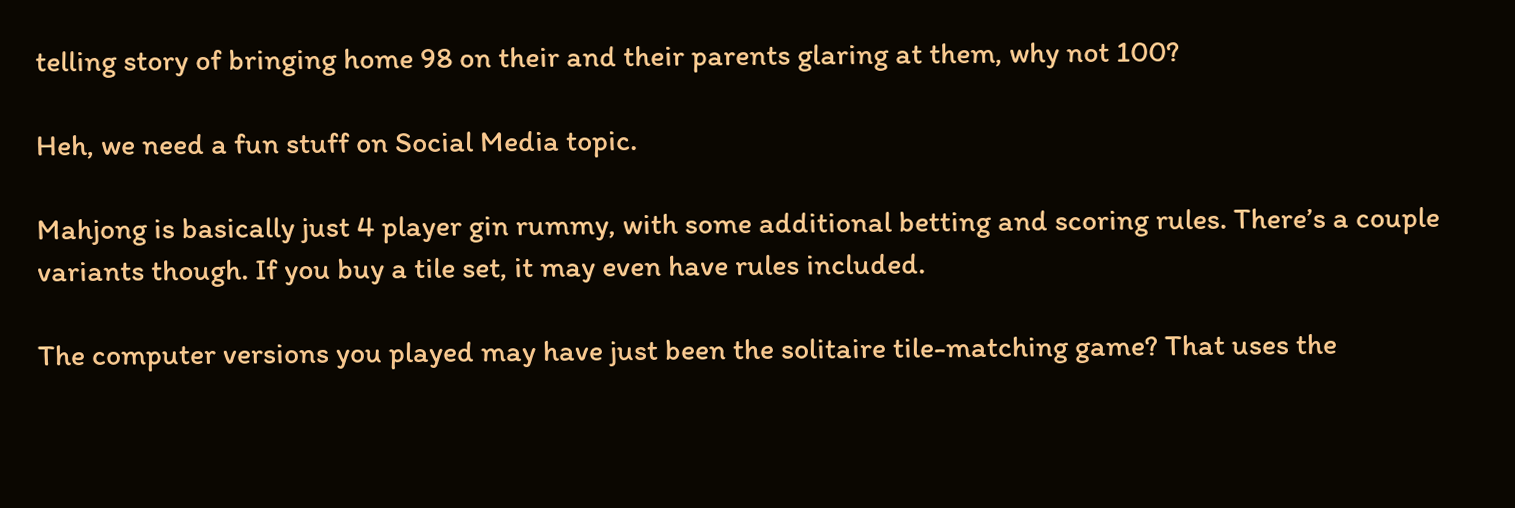telling story of bringing home 98 on their and their parents glaring at them, why not 100?

Heh, we need a fun stuff on Social Media topic.

Mahjong is basically just 4 player gin rummy, with some additional betting and scoring rules. There’s a couple variants though. If you buy a tile set, it may even have rules included.

The computer versions you played may have just been the solitaire tile-matching game? That uses the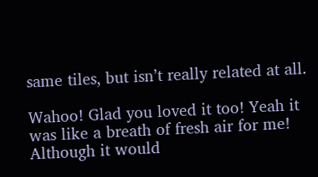same tiles, but isn’t really related at all.

Wahoo! Glad you loved it too! Yeah it was like a breath of fresh air for me! Although it would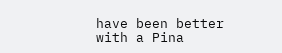have been better with a Pina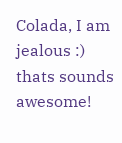Colada, I am jealous :) thats sounds awesome!